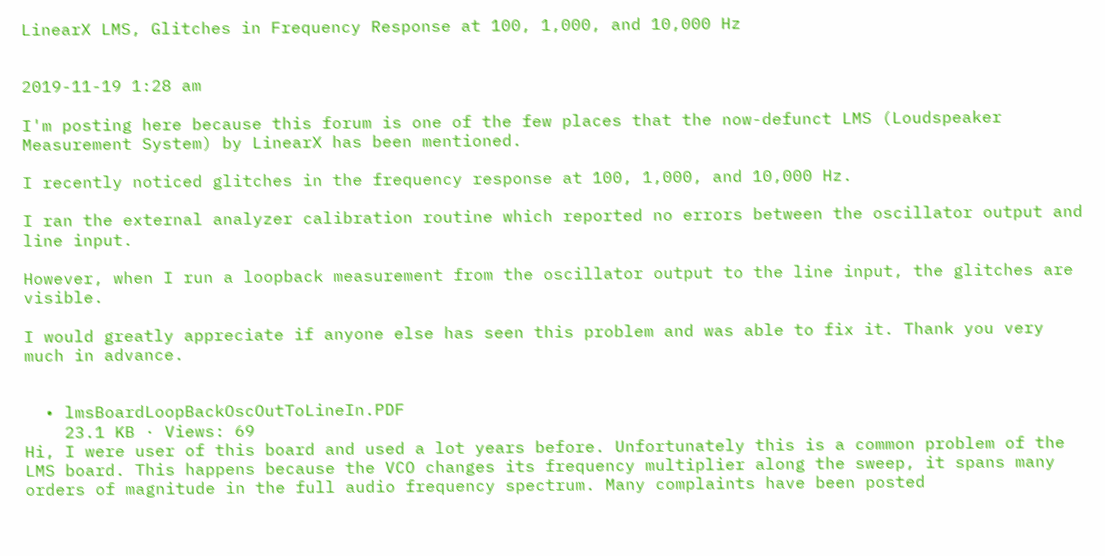LinearX LMS, Glitches in Frequency Response at 100, 1,000, and 10,000 Hz


2019-11-19 1:28 am

I'm posting here because this forum is one of the few places that the now-defunct LMS (Loudspeaker Measurement System) by LinearX has been mentioned.

I recently noticed glitches in the frequency response at 100, 1,000, and 10,000 Hz.

I ran the external analyzer calibration routine which reported no errors between the oscillator output and line input.

However, when I run a loopback measurement from the oscillator output to the line input, the glitches are visible.

I would greatly appreciate if anyone else has seen this problem and was able to fix it. Thank you very much in advance.


  • lmsBoardLoopBackOscOutToLineIn.PDF
    23.1 KB · Views: 69
Hi, I were user of this board and used a lot years before. Unfortunately this is a common problem of the LMS board. This happens because the VCO changes its frequency multiplier along the sweep, it spans many orders of magnitude in the full audio frequency spectrum. Many complaints have been posted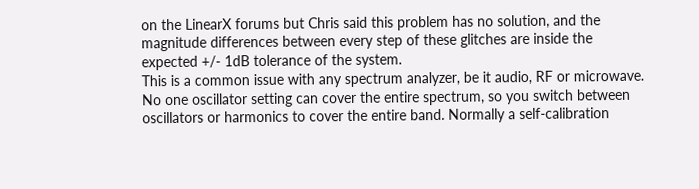on the LinearX forums but Chris said this problem has no solution, and the magnitude differences between every step of these glitches are inside the expected +/- 1dB tolerance of the system.
This is a common issue with any spectrum analyzer, be it audio, RF or microwave. No one oscillator setting can cover the entire spectrum, so you switch between oscillators or harmonics to cover the entire band. Normally a self-calibration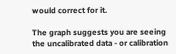would correct for it.

The graph suggests you are seeing the uncalibrated data - or calibration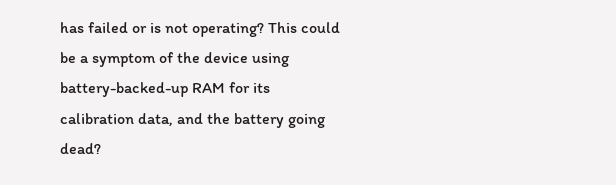has failed or is not operating? This could be a symptom of the device using battery-backed-up RAM for its calibration data, and the battery going dead?